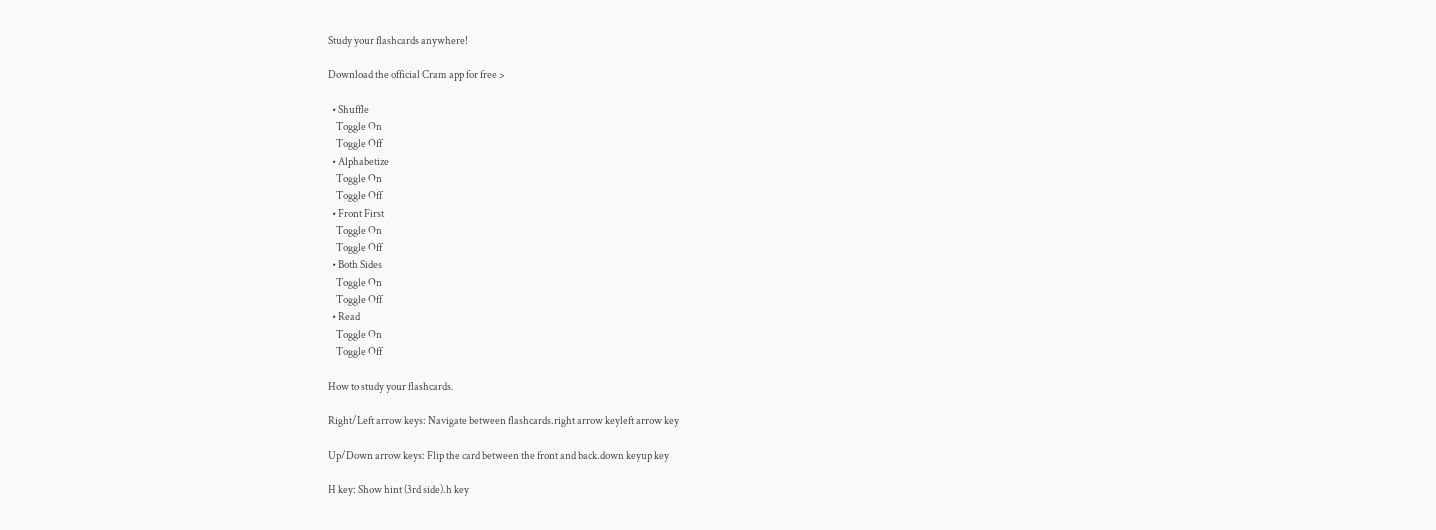Study your flashcards anywhere!

Download the official Cram app for free >

  • Shuffle
    Toggle On
    Toggle Off
  • Alphabetize
    Toggle On
    Toggle Off
  • Front First
    Toggle On
    Toggle Off
  • Both Sides
    Toggle On
    Toggle Off
  • Read
    Toggle On
    Toggle Off

How to study your flashcards.

Right/Left arrow keys: Navigate between flashcards.right arrow keyleft arrow key

Up/Down arrow keys: Flip the card between the front and back.down keyup key

H key: Show hint (3rd side).h key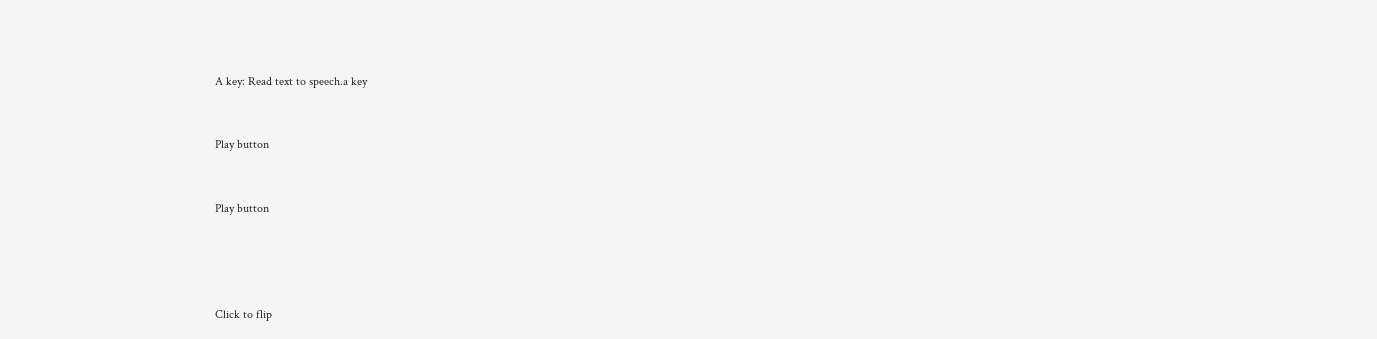A key: Read text to speech.a key


Play button


Play button




Click to flip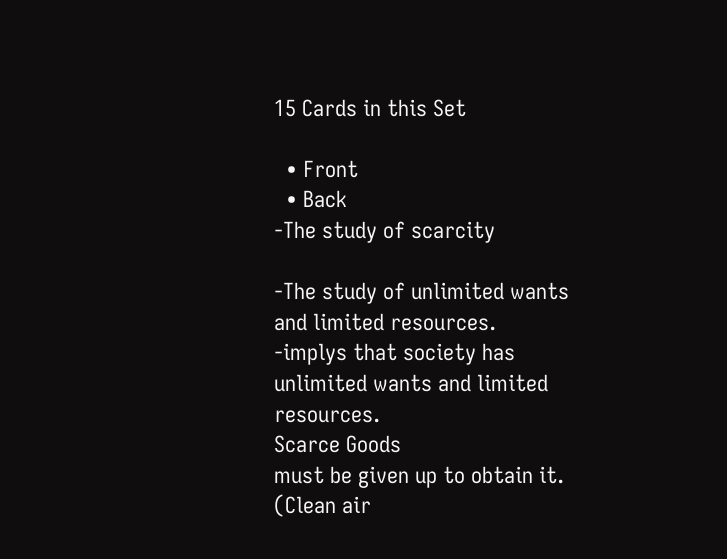15 Cards in this Set

  • Front
  • Back
-The study of scarcity

-The study of unlimited wants and limited resources.
-implys that society has unlimited wants and limited resources.
Scarce Goods
must be given up to obtain it. (Clean air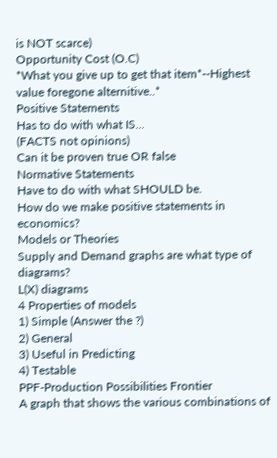is NOT scarce)
Opportunity Cost (O.C)
*What you give up to get that item*--Highest value foregone alternitive..*
Positive Statements
Has to do with what IS...
(FACTS not opinions)
Can it be proven true OR false
Normative Statements
Have to do with what SHOULD be.
How do we make positive statements in economics?
Models or Theories
Supply and Demand graphs are what type of diagrams?
L(X) diagrams
4 Properties of models
1) Simple (Answer the ?)
2) General
3) Useful in Predicting
4) Testable
PPF-Production Possibilities Frontier
A graph that shows the various combinations of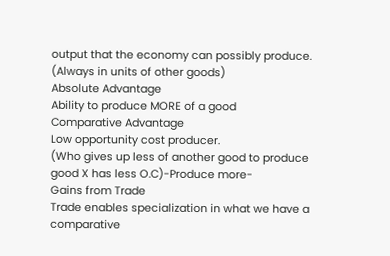output that the economy can possibly produce.
(Always in units of other goods)
Absolute Advantage
Ability to produce MORE of a good
Comparative Advantage
Low opportunity cost producer.
(Who gives up less of another good to produce good X has less O.C)-Produce more-
Gains from Trade
Trade enables specialization in what we have a comparative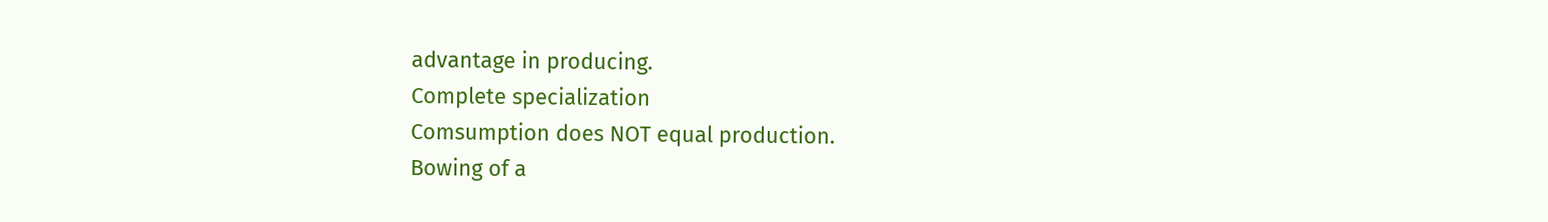advantage in producing.
Complete specialization
Comsumption does NOT equal production.
Bowing of a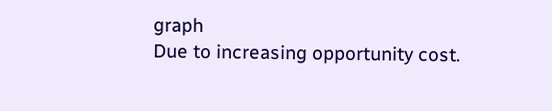graph
Due to increasing opportunity cost.